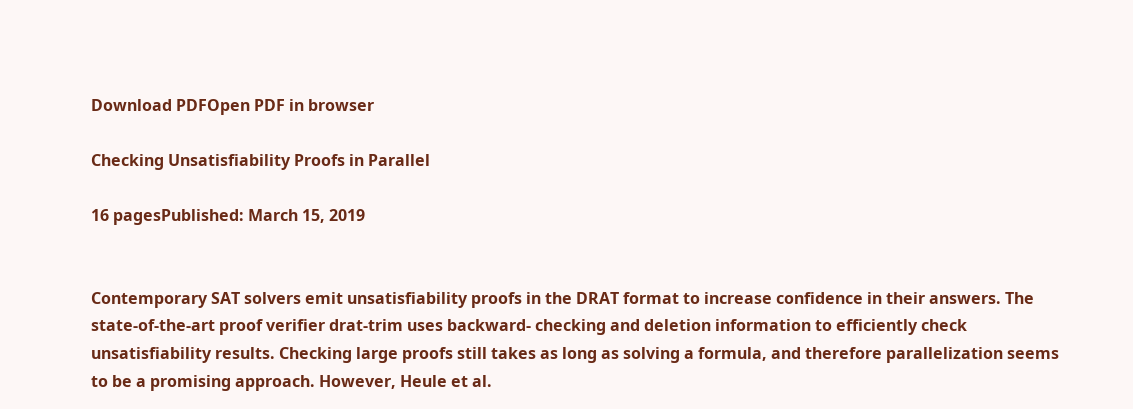Download PDFOpen PDF in browser

Checking Unsatisfiability Proofs in Parallel

16 pagesPublished: March 15, 2019


Contemporary SAT solvers emit unsatisfiability proofs in the DRAT format to increase confidence in their answers. The state-of-the-art proof verifier drat-trim uses backward- checking and deletion information to efficiently check unsatisfiability results. Checking large proofs still takes as long as solving a formula, and therefore parallelization seems to be a promising approach. However, Heule et al.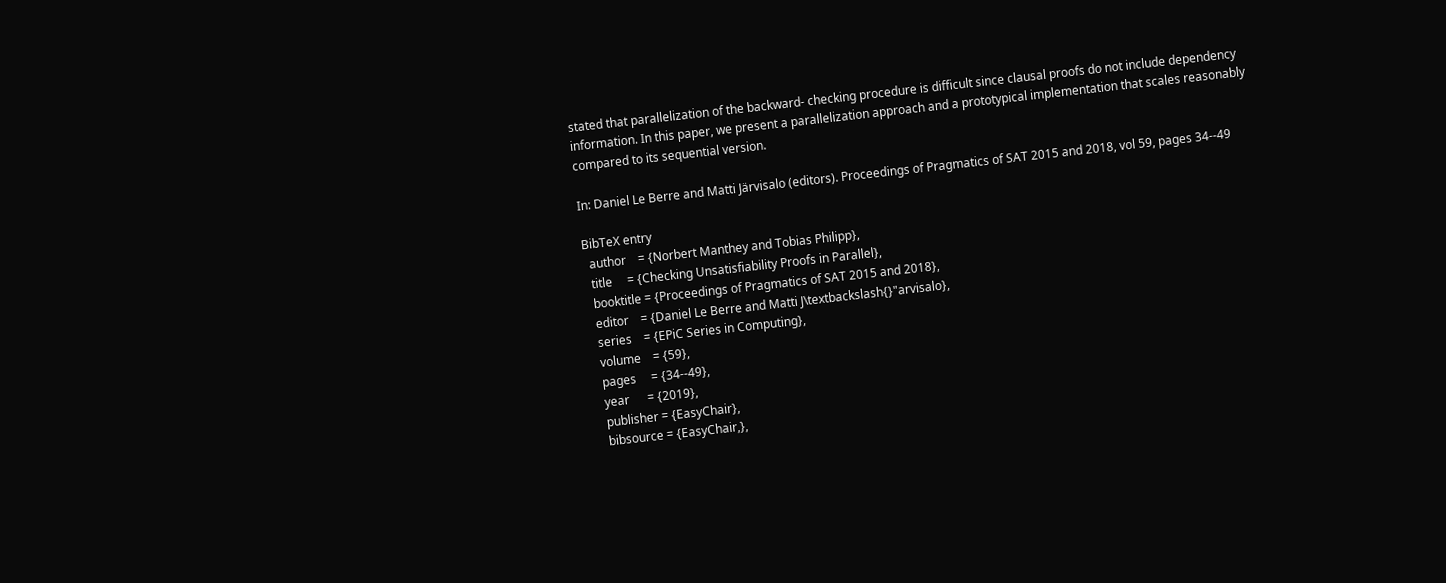stated that parallelization of the backward- checking procedure is difficult since clausal proofs do not include dependency information. In this paper, we present a parallelization approach and a prototypical implementation that scales reasonably compared to its sequential version.

In: Daniel Le Berre and Matti Järvisalo (editors). Proceedings of Pragmatics of SAT 2015 and 2018, vol 59, pages 34--49

BibTeX entry
  author    = {Norbert Manthey and Tobias Philipp},
  title     = {Checking Unsatisfiability Proofs in Parallel},
  booktitle = {Proceedings of Pragmatics of SAT 2015 and 2018},
  editor    = {Daniel Le Berre and Matti J\textbackslash{}"arvisalo},
  series    = {EPiC Series in Computing},
  volume    = {59},
  pages     = {34--49},
  year      = {2019},
  publisher = {EasyChair},
  bibsource = {EasyChair,},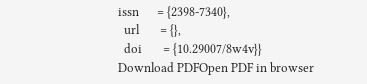issn      = {2398-7340},
  url       = {},
  doi       = {10.29007/8w4v}}
Download PDFOpen PDF in browser